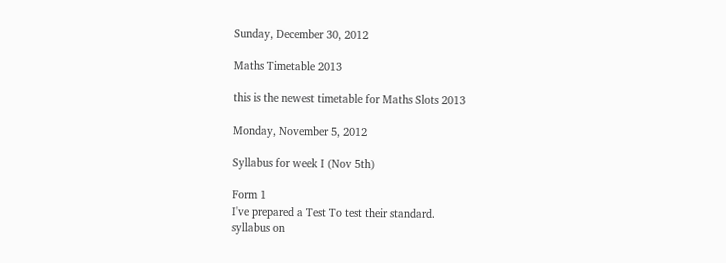Sunday, December 30, 2012

Maths Timetable 2013

this is the newest timetable for Maths Slots 2013

Monday, November 5, 2012

Syllabus for week I (Nov 5th)

Form 1
I've prepared a Test To test their standard.
syllabus on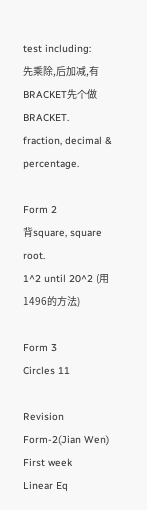test including:
先乘除,后加减,有 BRACKET先个做BRACKET.
fraction, decimal & percentage.

Form 2
背square, square root.
1^2 until 20^2 (用1496的方法)

Form 3
Circles 11

Revision Form-2(Jian Wen)
First week
Linear Eq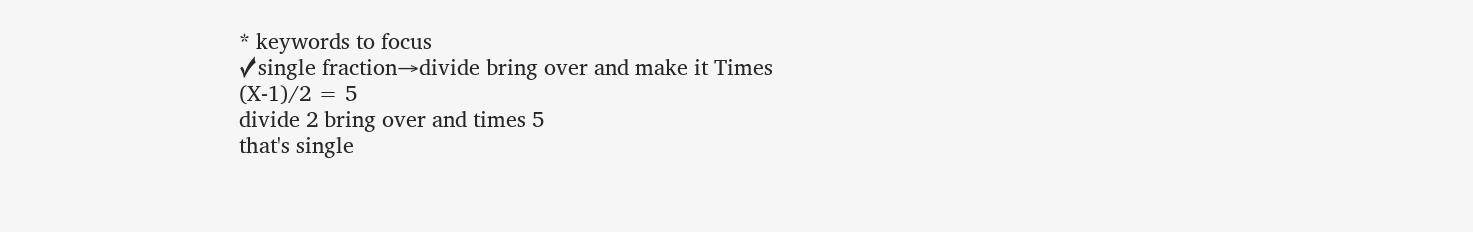* keywords to focus
✓single fraction→divide bring over and make it Times
(X-1)/2 = 5
divide 2 bring over and times 5
that's single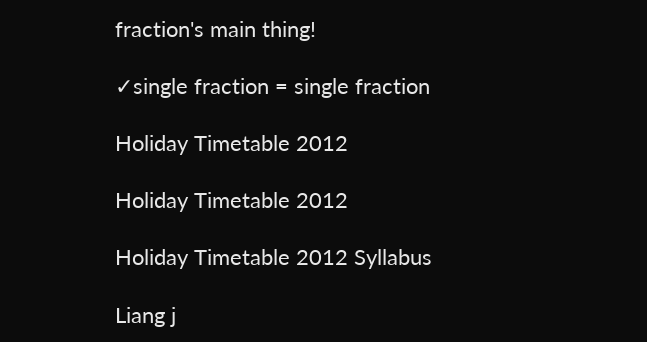fraction's main thing!

✓single fraction = single fraction

Holiday Timetable 2012

Holiday Timetable 2012

Holiday Timetable 2012 Syllabus

Liang j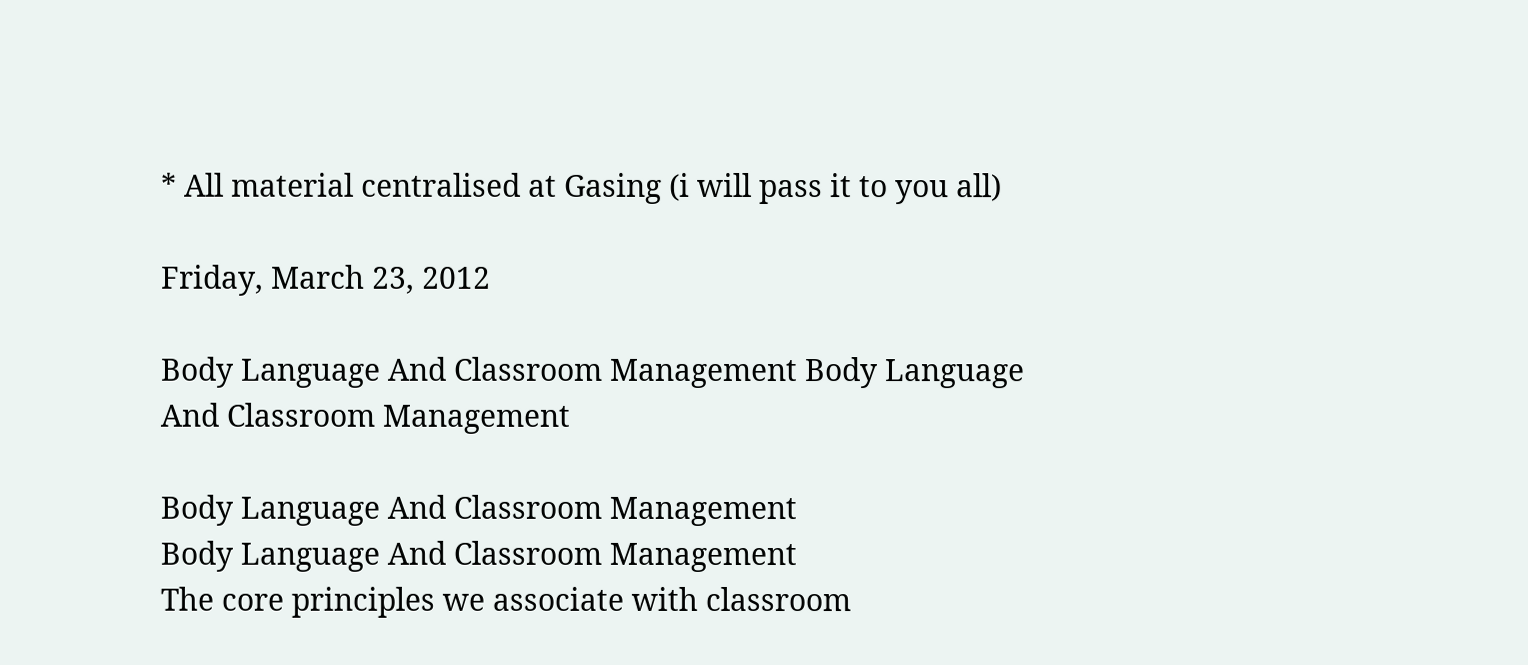* All material centralised at Gasing (i will pass it to you all)

Friday, March 23, 2012

Body Language And Classroom Management Body Language And Classroom Management

Body Language And Classroom Management
Body Language And Classroom Management
The core principles we associate with classroom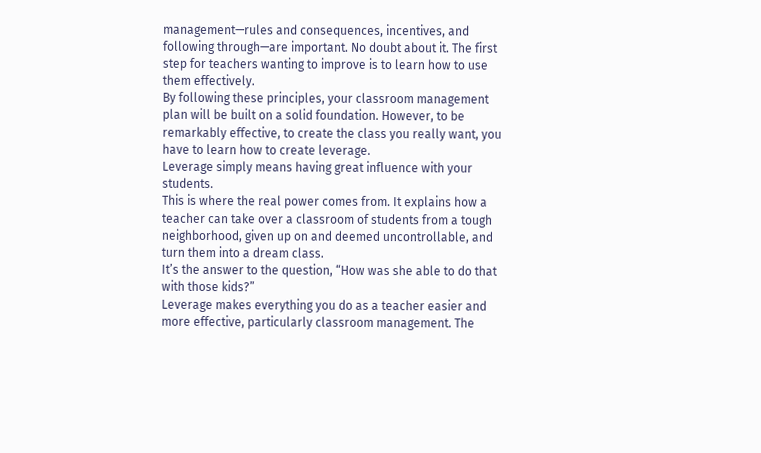management—rules and consequences, incentives, and following through—are important. No doubt about it. The first step for teachers wanting to improve is to learn how to use them effectively.
By following these principles, your classroom management plan will be built on a solid foundation. However, to be remarkably effective, to create the class you really want, you have to learn how to create leverage.
Leverage simply means having great influence with your students.
This is where the real power comes from. It explains how a teacher can take over a classroom of students from a tough neighborhood, given up on and deemed uncontrollable, and turn them into a dream class.
It’s the answer to the question, “How was she able to do that with those kids?”
Leverage makes everything you do as a teacher easier and more effective, particularly classroom management. The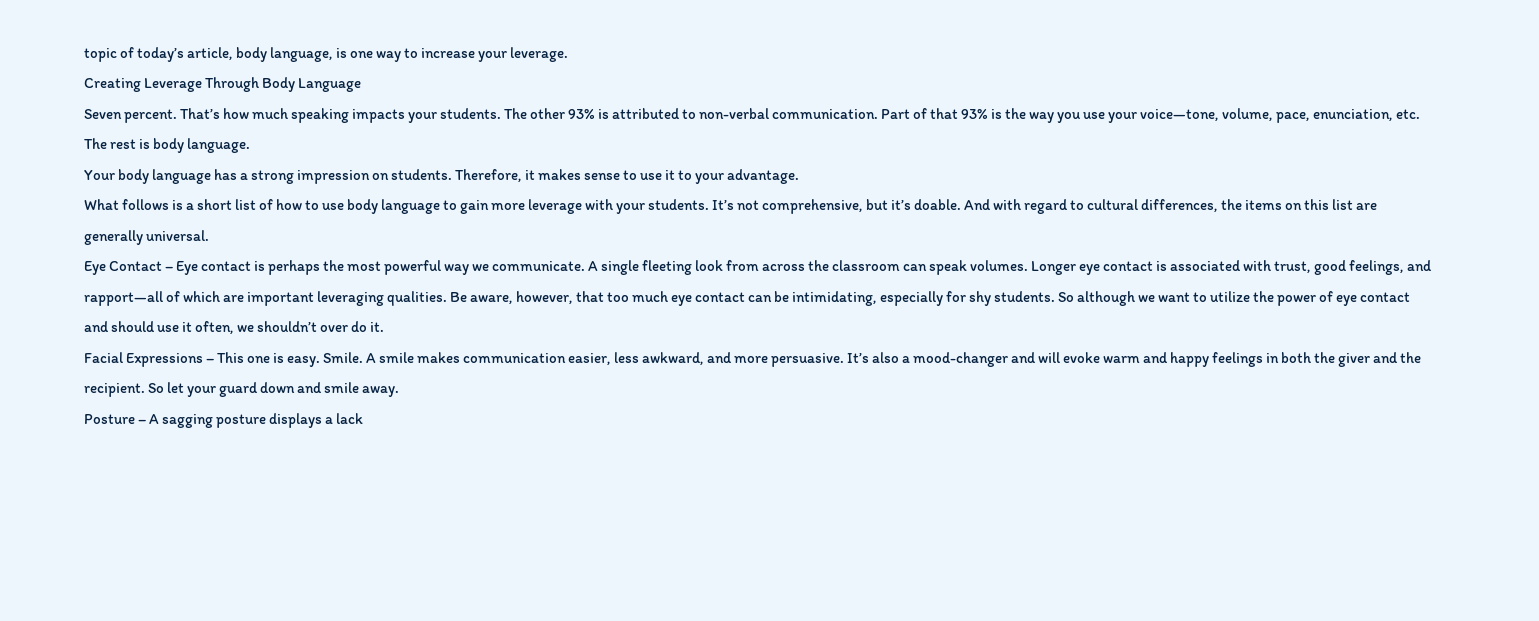topic of today’s article, body language, is one way to increase your leverage.
Creating Leverage Through Body Language
Seven percent. That’s how much speaking impacts your students. The other 93% is attributed to non-verbal communication. Part of that 93% is the way you use your voice—tone, volume, pace, enunciation, etc.
The rest is body language.
Your body language has a strong impression on students. Therefore, it makes sense to use it to your advantage.
What follows is a short list of how to use body language to gain more leverage with your students. It’s not comprehensive, but it’s doable. And with regard to cultural differences, the items on this list are generally universal.
Eye Contact – Eye contact is perhaps the most powerful way we communicate. A single fleeting look from across the classroom can speak volumes. Longer eye contact is associated with trust, good feelings, and rapport—all of which are important leveraging qualities. Be aware, however, that too much eye contact can be intimidating, especially for shy students. So although we want to utilize the power of eye contact and should use it often, we shouldn’t over do it.
Facial Expressions – This one is easy. Smile. A smile makes communication easier, less awkward, and more persuasive. It’s also a mood-changer and will evoke warm and happy feelings in both the giver and the recipient. So let your guard down and smile away.
Posture – A sagging posture displays a lack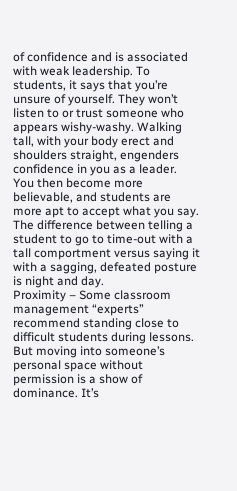of confidence and is associated with weak leadership. To students, it says that you’re unsure of yourself. They won’t listen to or trust someone who appears wishy-washy. Walking tall, with your body erect and shoulders straight, engenders confidence in you as a leader. You then become more believable, and students are more apt to accept what you say. The difference between telling a student to go to time-out with a tall comportment versus saying it with a sagging, defeated posture is night and day.
Proximity – Some classroom management “experts” recommend standing close to difficult students during lessons. But moving into someone’s personal space without permission is a show of dominance. It’s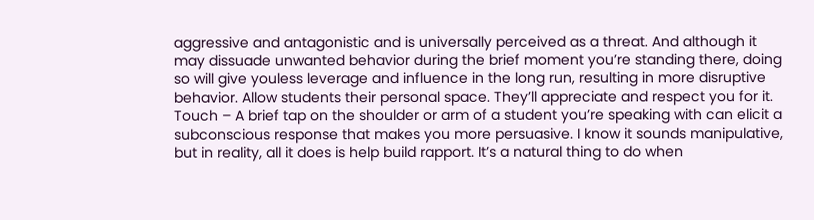aggressive and antagonistic and is universally perceived as a threat. And although it may dissuade unwanted behavior during the brief moment you’re standing there, doing so will give youless leverage and influence in the long run, resulting in more disruptive behavior. Allow students their personal space. They’ll appreciate and respect you for it.
Touch – A brief tap on the shoulder or arm of a student you’re speaking with can elicit a subconscious response that makes you more persuasive. I know it sounds manipulative, but in reality, all it does is help build rapport. It’s a natural thing to do when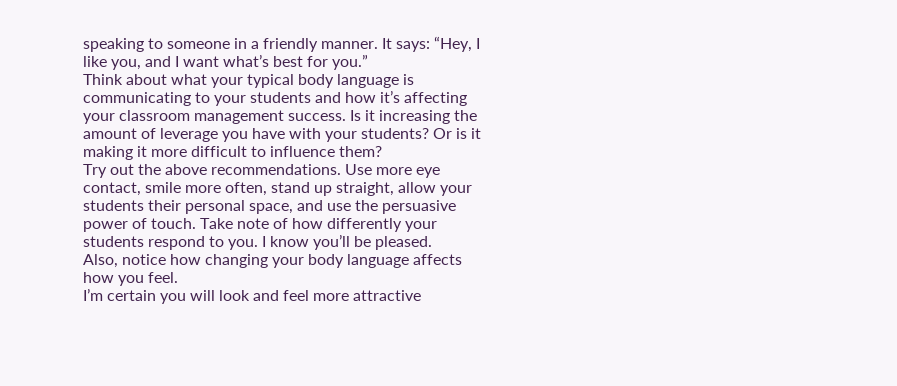speaking to someone in a friendly manner. It says: “Hey, I like you, and I want what’s best for you.”
Think about what your typical body language is communicating to your students and how it’s affecting your classroom management success. Is it increasing the amount of leverage you have with your students? Or is it making it more difficult to influence them?
Try out the above recommendations. Use more eye contact, smile more often, stand up straight, allow your students their personal space, and use the persuasive power of touch. Take note of how differently your students respond to you. I know you’ll be pleased.
Also, notice how changing your body language affects how you feel.
I’m certain you will look and feel more attractive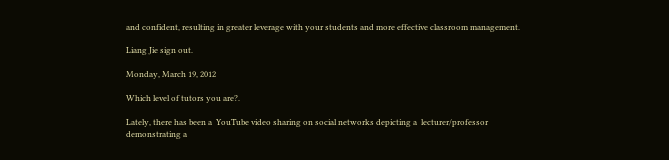and confident, resulting in greater leverage with your students and more effective classroom management.

Liang Jie sign out.

Monday, March 19, 2012

Which level of tutors you are?.

Lately, there has been a  YouTube video sharing on social networks depicting a  lecturer/professor demonstrating a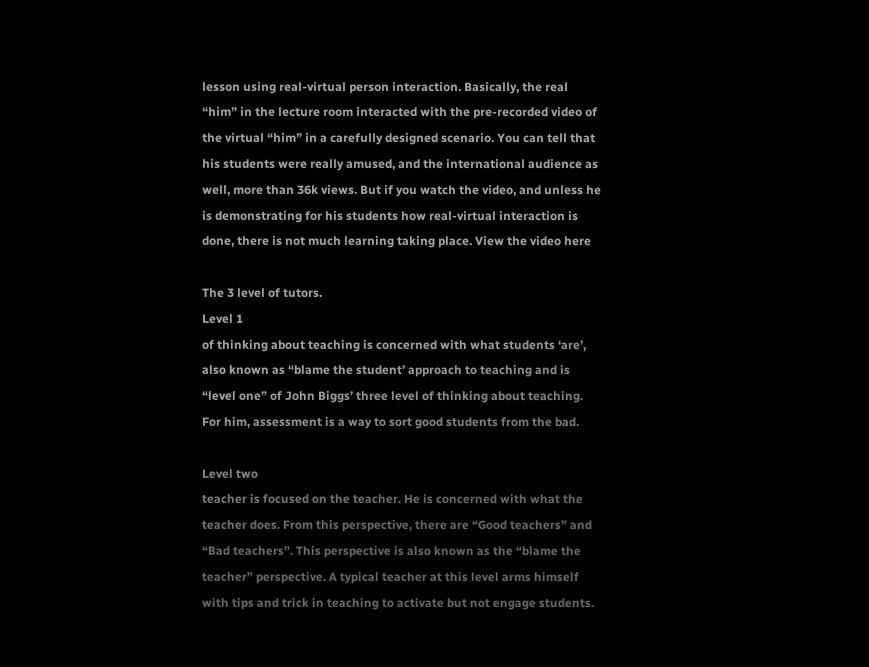lesson using real-virtual person interaction. Basically, the real “him” in the lecture room interacted with the pre-recorded video of the virtual “him” in a carefully designed scenario. You can tell that his students were really amused, and the international audience as well, more than 36k views. But if you watch the video, and unless he is demonstrating for his students how real-virtual interaction is done, there is not much learning taking place. View the video here

The 3 level of tutors.
Level 1
of thinking about teaching is concerned with what students ‘are’, also known as “blame the student’ approach to teaching and is “level one” of John Biggs’ three level of thinking about teaching. For him, assessment is a way to sort good students from the bad.

Level two
teacher is focused on the teacher. He is concerned with what the teacher does. From this perspective, there are “Good teachers” and “Bad teachers”. This perspective is also known as the “blame the teacher” perspective. A typical teacher at this level arms himself with tips and trick in teaching to activate but not engage students.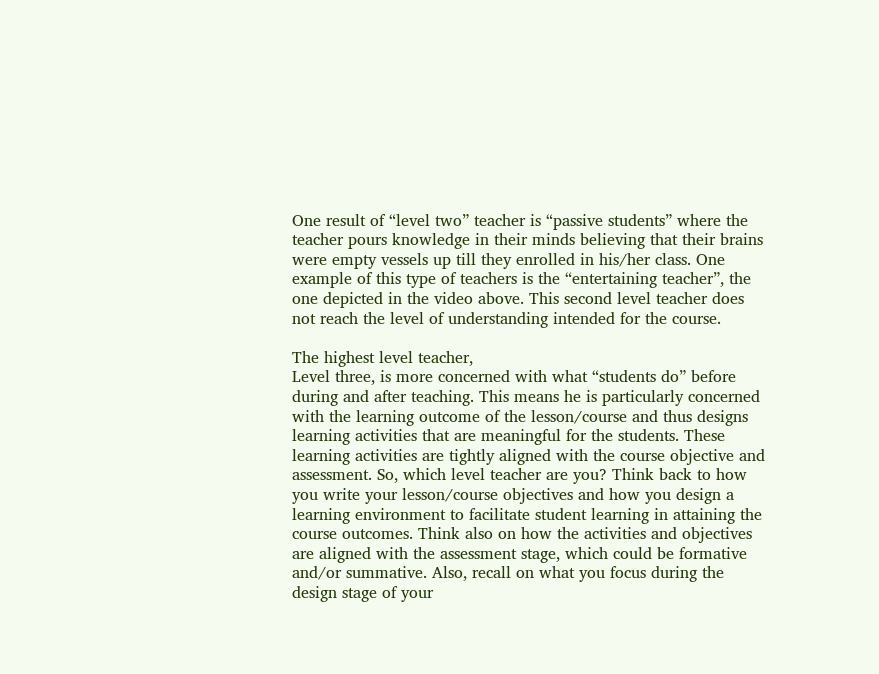One result of “level two” teacher is “passive students” where the teacher pours knowledge in their minds believing that their brains were empty vessels up till they enrolled in his/her class. One example of this type of teachers is the “entertaining teacher”, the one depicted in the video above. This second level teacher does not reach the level of understanding intended for the course.

The highest level teacher,
Level three, is more concerned with what “students do” before during and after teaching. This means he is particularly concerned with the learning outcome of the lesson/course and thus designs learning activities that are meaningful for the students. These learning activities are tightly aligned with the course objective and assessment. So, which level teacher are you? Think back to how you write your lesson/course objectives and how you design a learning environment to facilitate student learning in attaining the course outcomes. Think also on how the activities and objectives are aligned with the assessment stage, which could be formative and/or summative. Also, recall on what you focus during the design stage of your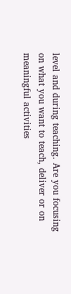level and during teaching. Are you focusing on what you want to teach, deliver or on meaningful activities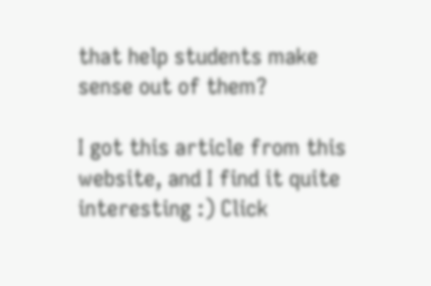that help students make sense out of them?

I got this article from this website, and I find it quite interesting :) Click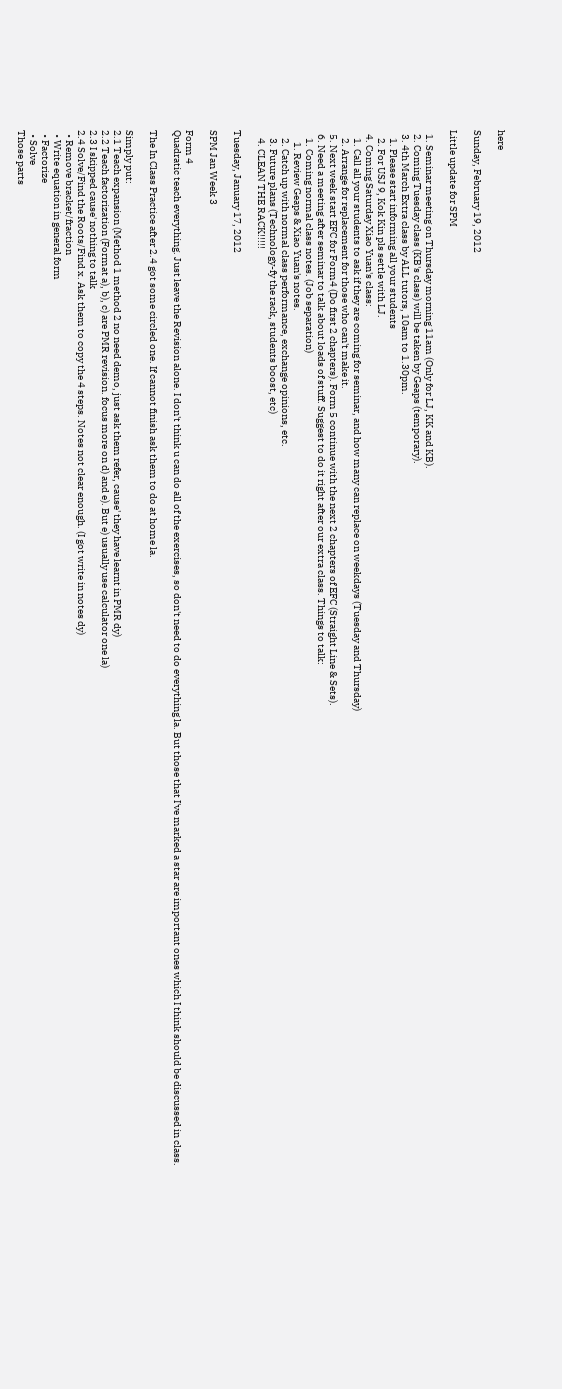here

Sunday, February 19, 2012

Little update for SPM

  1. Seminar meeting on Thursday morning 11am (Only for LJ, KK and KB).
  2. Coming Tuesday class (KB's class) will be taken by Geaps (temporary).
  3. 4th March Extra class by ALL tutors, 10am to 1.30pm.
    1. Please start informing all your students
    2. For USJ 9, Kok Kin pls settle with LJ.
  4. Coming Saturday Xiao Yuan's class:
    1. Call all your students to ask if they are coming for seminar, and how many can replace on weekdays (Tuesday and Thursday)
    2. Arrange for replacement for those who can't make it.
  5. Next week start EFC for Form4 (Do first 2 chapters). Form 5 continue with the next 2 chapters of EFC (Straight Line & Sets).
  6. Need a meeting after seminar to talk about loads of stuff. Suggest to do it right after our extra class. Things to talk:
    1. Coming normal class notes. (Job separation)
      1. Review Geaps & Xiao Yuan's notes.
    2. Catch up with normal class performance, exchange opinions, etc.
    3. Future plans (Technology-fy the rack, students boost, etc)
    4. CLEAN THE RACK!!!!!

Tuesday, January 17, 2012

SPM Jan Week 3

Form 4
Quadratic teach everything. Just leave the Revision alone. I don't think u can do all of the exercises, so don't need to do everything la. But those that I've marked a star are important ones which I think should be discussed in class.

The In Class Practice after 2.4 got some circled one. If cannot finish ask them to do at home la.

Simply put:
2.1 Teach expansion (Method 1 method 2 no need demo, just ask them refer, cause' they have learnt in PMR dy)
2.2 Teach factorization (Format a), b), c) are PMR revision. focus more on d) and e). But e) usually use calculator one la)
2.3 I skipped cause' nothing to talk
2.4 Solve/Find the Roots/Find x. Ask them to copy the 4 steps. Notes not clear enough. (I got write in notes dy)
  • Remove bracket/fraction
  • Write equation in general form
  • Factorize
  • Solve
Those parts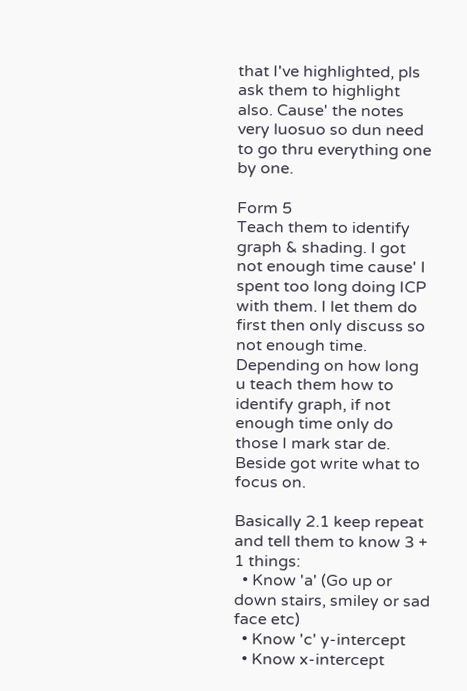that I've highlighted, pls ask them to highlight also. Cause' the notes very luosuo so dun need to go thru everything one by one.

Form 5
Teach them to identify graph & shading. I got not enough time cause' I spent too long doing ICP with them. I let them do first then only discuss so not enough time. Depending on how long u teach them how to identify graph, if not enough time only do those I mark star de. Beside got write what to focus on.

Basically 2.1 keep repeat and tell them to know 3 + 1 things:
  • Know 'a' (Go up or down stairs, smiley or sad face etc)
  • Know 'c' y-intercept
  • Know x-intercept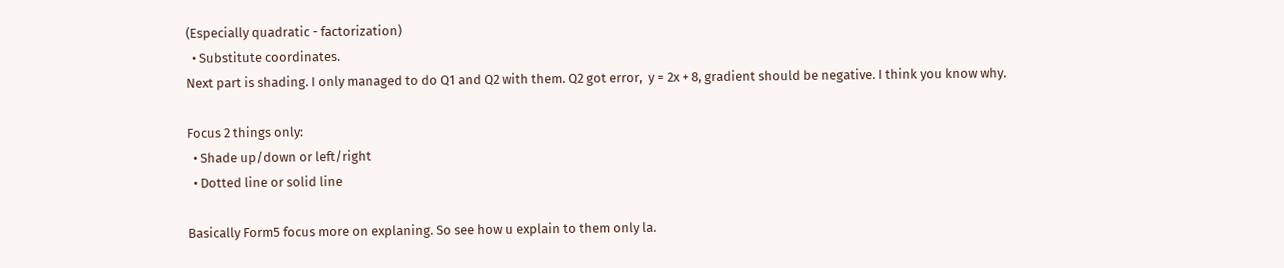(Especially quadratic - factorization)
  • Substitute coordinates.
Next part is shading. I only managed to do Q1 and Q2 with them. Q2 got error,  y = 2x + 8, gradient should be negative. I think you know why.

Focus 2 things only:
  • Shade up/down or left/right
  • Dotted line or solid line

Basically Form5 focus more on explaning. So see how u explain to them only la.